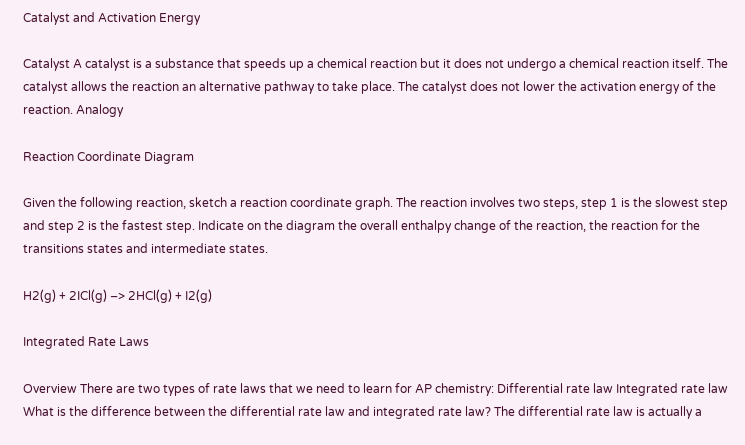Catalyst and Activation Energy

Catalyst A catalyst is a substance that speeds up a chemical reaction but it does not undergo a chemical reaction itself. The catalyst allows the reaction an alternative pathway to take place. The catalyst does not lower the activation energy of the reaction. Analogy

Reaction Coordinate Diagram

Given the following reaction, sketch a reaction coordinate graph. The reaction involves two steps, step 1 is the slowest step and step 2 is the fastest step. Indicate on the diagram the overall enthalpy change of the reaction, the reaction for the transitions states and intermediate states.

H2(g) + 2ICl(g) –> 2HCl(g) + I2(g)

Integrated Rate Laws

Overview There are two types of rate laws that we need to learn for AP chemistry: Differential rate law Integrated rate law What is the difference between the differential rate law and integrated rate law? The differential rate law is actually a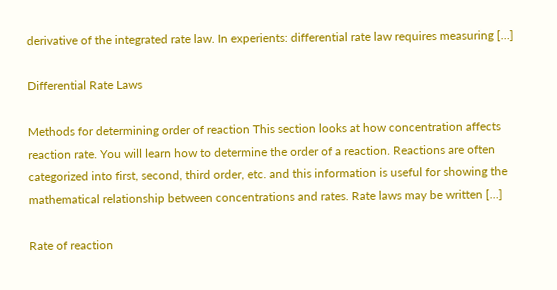derivative of the integrated rate law. In experients: differential rate law requires measuring […]

Differential Rate Laws

Methods for determining order of reaction This section looks at how concentration affects reaction rate. You will learn how to determine the order of a reaction. Reactions are often categorized into first, second, third order, etc. and this information is useful for showing the mathematical relationship between concentrations and rates. Rate laws may be written […]

Rate of reaction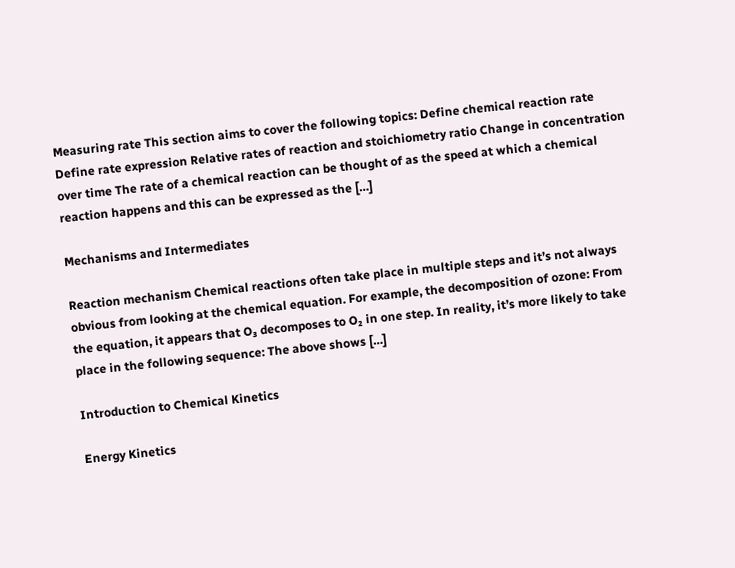Measuring rate This section aims to cover the following topics: Define chemical reaction rate Define rate expression Relative rates of reaction and stoichiometry ratio Change in concentration over time The rate of a chemical reaction can be thought of as the speed at which a chemical reaction happens and this can be expressed as the […]

Mechanisms and Intermediates

Reaction mechanism Chemical reactions often take place in multiple steps and it’s not always obvious from looking at the chemical equation. For example, the decomposition of ozone: From the equation, it appears that O₃ decomposes to O₂ in one step. In reality, it’s more likely to take place in the following sequence: The above shows […]

Introduction to Chemical Kinetics

Energy Kinetics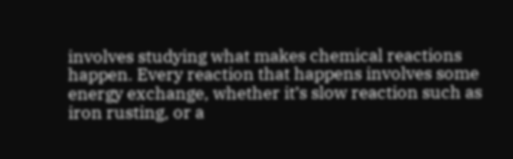involves studying what makes chemical reactions happen. Every reaction that happens involves some energy exchange, whether it’s slow reaction such as iron rusting, or a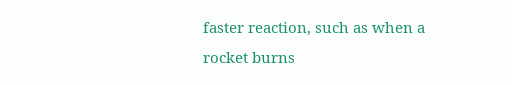faster reaction, such as when a rocket burns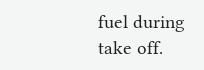fuel during take off.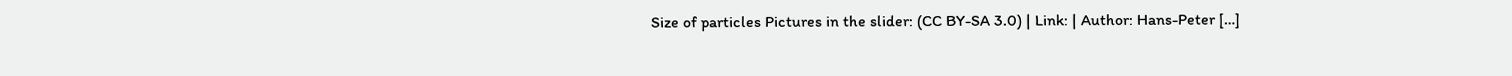Size of particles Pictures in the slider: (CC BY-SA 3.0) | Link: | Author: Hans-Peter […]